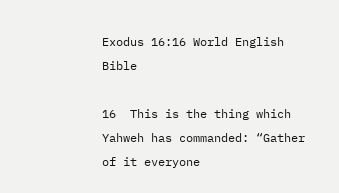Exodus 16:16 World English Bible

16  This is the thing which Yahweh has commanded: “Gather of it everyone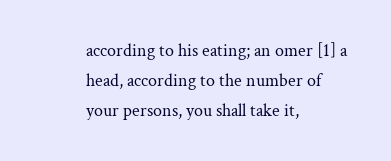according to his eating; an omer [1] a head, according to the number of your persons, you shall take it,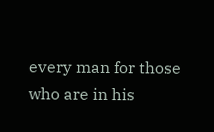every man for those who are in his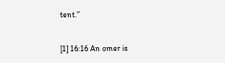tent.”


[1] 16:16 An omer is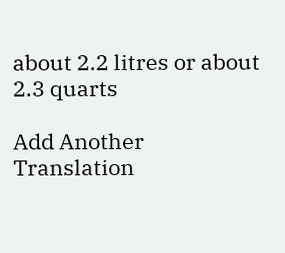about 2.2 litres or about 2.3 quarts

Add Another Translation